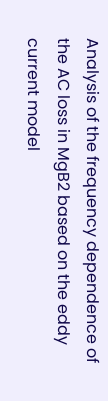Analysis of the frequency dependence of the AC loss in MgB2 based on the eddy current model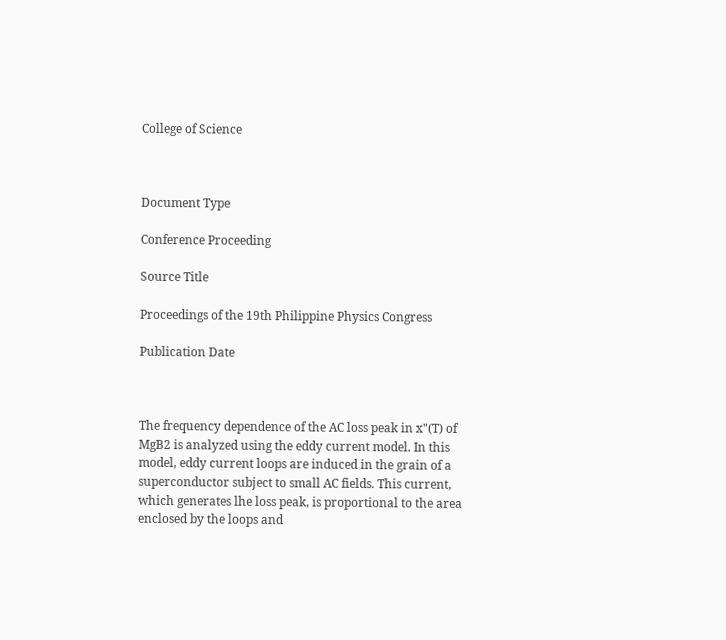College of Science



Document Type

Conference Proceeding

Source Title

Proceedings of the 19th Philippine Physics Congress

Publication Date



The frequency dependence of the AC loss peak in x"(T) of MgB2 is analyzed using the eddy current model. In this model, eddy current loops are induced in the grain of a superconductor subject to small AC fields. This current, which generates lhe loss peak, is proportional to the area enclosed by the loops and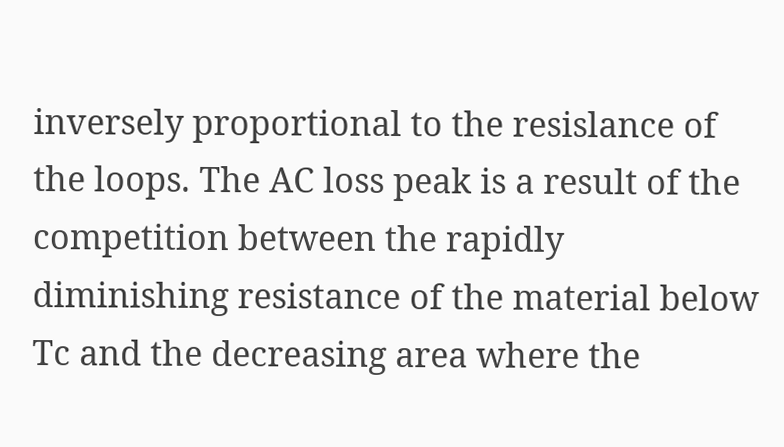inversely proportional to the resislance of the loops. The AC loss peak is a result of the competition between the rapidly diminishing resistance of the material below Tc and the decreasing area where the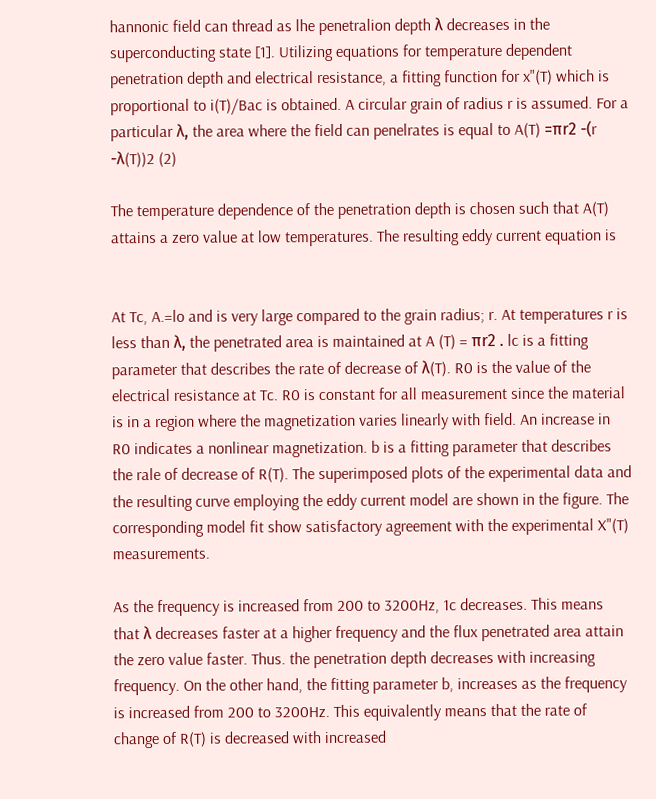hannonic field can thread as lhe penetralion depth λ decreases in the superconducting state [1]. Utilizing equations for temperature dependent penetration depth and electrical resistance, a fitting function for x"(T) which is proportional to i(T)/Bac is obtained. A circular grain of radius r is assumed. For a particular λ, the area where the field can penelrates is equal to A(T) =πr2 -(r -λ(T))2 (2)

The temperature dependence of the penetration depth is chosen such that A(T) attains a zero value at low temperatures. The resulting eddy current equation is


At Tc, A.=lo and is very large compared to the grain radius; r. At temperatures r is less than λ, the penetrated area is maintained at A (T) = πr2 . lc is a fitting parameter that describes the rate of decrease of λ(T). R0 is the value of the electrical resistance at Tc. R0 is constant for all measurement since the material is in a region where the magnetization varies linearly with field. An increase in R0 indicates a nonlinear magnetization. b is a fitting parameter that describes the rale of decrease of R(T). The superimposed plots of the experimental data and the resulting curve employing the eddy current model are shown in the figure. The corresponding model fit show satisfactory agreement with the experimental X"(T) measurements.

As the frequency is increased from 200 to 3200Hz, 1c decreases. This means that λ decreases faster at a higher frequency and the flux penetrated area attain the zero value faster. Thus. the penetration depth decreases with increasing frequency. On the other hand, the fitting parameter b, increases as the frequency is increased from 200 to 3200Hz. This equivalently means that the rate of change of R(T) is decreased with increased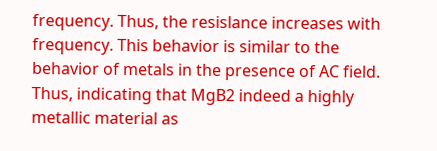frequency. Thus, the resislance increases with frequency. This behavior is similar to the behavior of metals in the presence of AC field. Thus, indicating that MgB2 indeed a highly metallic material as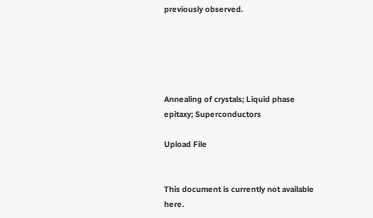previously observed.





Annealing of crystals; Liquid phase epitaxy; Superconductors

Upload File


This document is currently not available here.